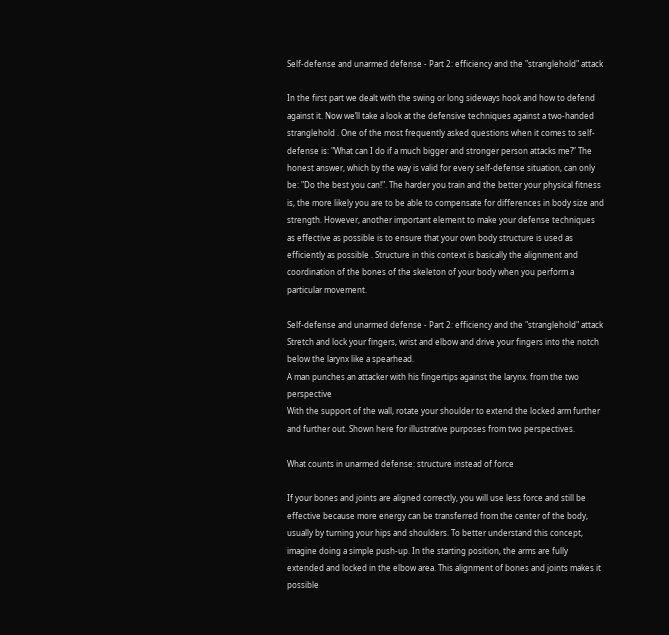Self-defense and unarmed defense - Part 2: efficiency and the "stranglehold" attack

In the first part we dealt with the swing or long sideways hook and how to defend against it. Now we’ll take a look at the defensive techniques against a two-handed stranglehold . One of the most frequently asked questions when it comes to self-defense is: "What can I do if a much bigger and stronger person attacks me?” The honest answer, which by the way is valid for every self-defense situation, can only be: "Do the best you can!". The harder you train and the better your physical fitness is, the more likely you are to be able to compensate for differences in body size and strength. However, another important element to make your defense techniques as effective as possible is to ensure that your own body structure is used as efficiently as possible . Structure in this context is basically the alignment and coordination of the bones of the skeleton of your body when you perform a particular movement.

Self-defense and unarmed defense - Part 2: efficiency and the "stranglehold" attack
Stretch and lock your fingers, wrist and elbow and drive your fingers into the notch below the larynx like a spearhead.
A man punches an attacker with his fingertips against the larynx. from the two perspective
With the support of the wall, rotate your shoulder to extend the locked arm further and further out. Shown here for illustrative purposes from two perspectives.

What counts in unarmed defense: structure instead of force

If your bones and joints are aligned correctly, you will use less force and still be effective because more energy can be transferred from the center of the body, usually by turning your hips and shoulders. To better understand this concept, imagine doing a simple push-up. In the starting position, the arms are fully extended and locked in the elbow area. This alignment of bones and joints makes it possible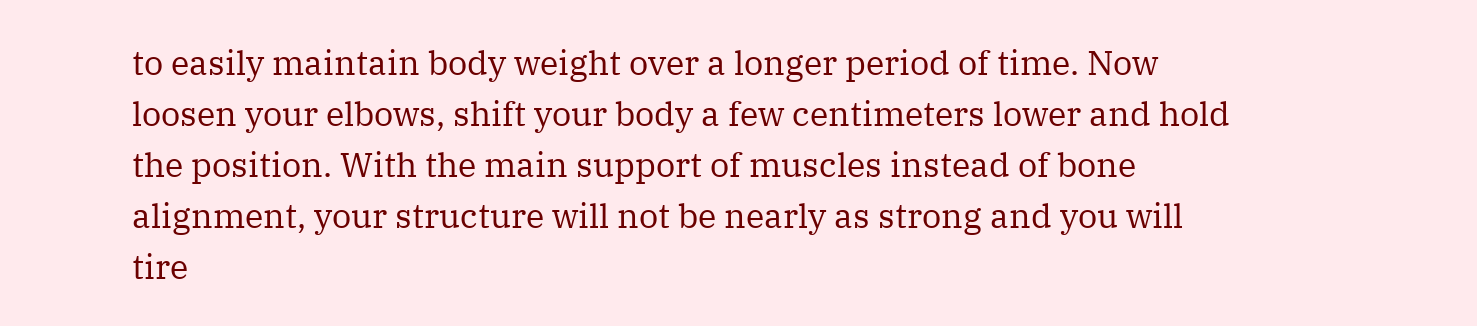to easily maintain body weight over a longer period of time. Now loosen your elbows, shift your body a few centimeters lower and hold the position. With the main support of muscles instead of bone alignment, your structure will not be nearly as strong and you will tire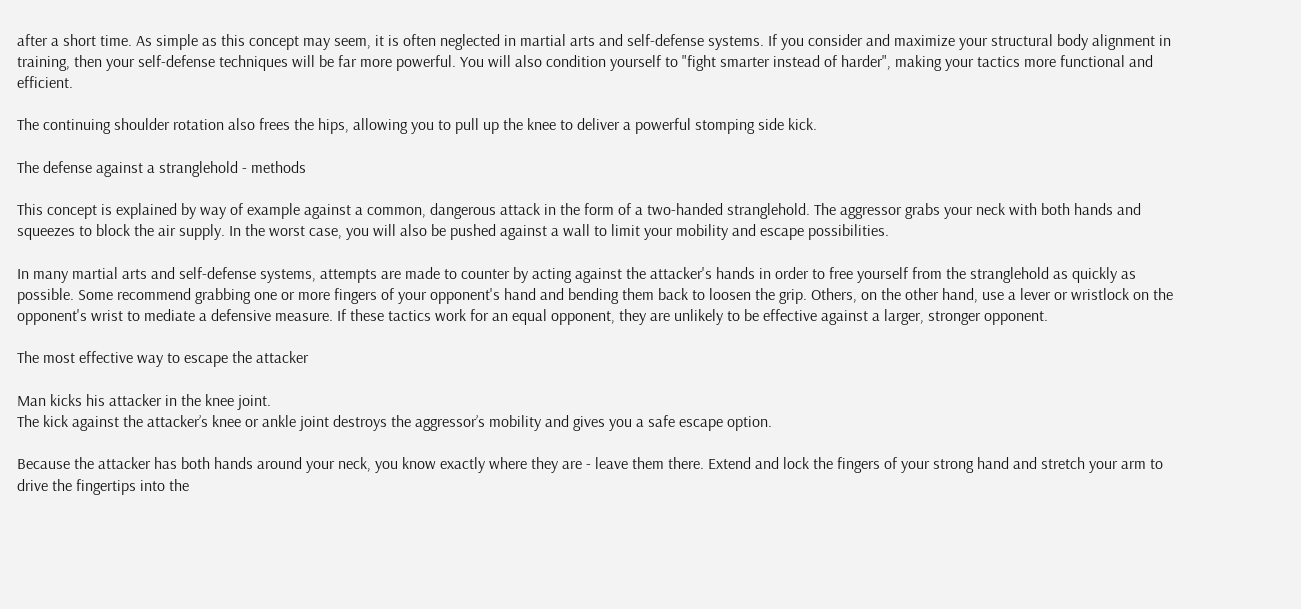after a short time. As simple as this concept may seem, it is often neglected in martial arts and self-defense systems. If you consider and maximize your structural body alignment in training, then your self-defense techniques will be far more powerful. You will also condition yourself to "fight smarter instead of harder", making your tactics more functional and efficient.

The continuing shoulder rotation also frees the hips, allowing you to pull up the knee to deliver a powerful stomping side kick.

The defense against a stranglehold - methods

This concept is explained by way of example against a common, dangerous attack in the form of a two-handed stranglehold. The aggressor grabs your neck with both hands and squeezes to block the air supply. In the worst case, you will also be pushed against a wall to limit your mobility and escape possibilities.

In many martial arts and self-defense systems, attempts are made to counter by acting against the attacker's hands in order to free yourself from the stranglehold as quickly as possible. Some recommend grabbing one or more fingers of your opponent's hand and bending them back to loosen the grip. Others, on the other hand, use a lever or wristlock on the opponent's wrist to mediate a defensive measure. If these tactics work for an equal opponent, they are unlikely to be effective against a larger, stronger opponent.

The most effective way to escape the attacker

Man kicks his attacker in the knee joint.
The kick against the attacker’s knee or ankle joint destroys the aggressor’s mobility and gives you a safe escape option.

Because the attacker has both hands around your neck, you know exactly where they are - leave them there. Extend and lock the fingers of your strong hand and stretch your arm to drive the fingertips into the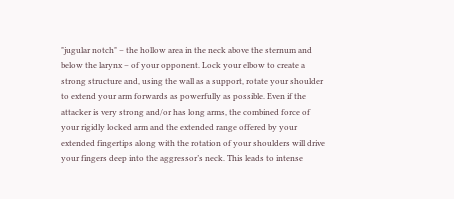"jugular notch" – the hollow area in the neck above the sternum and below the larynx – of your opponent. Lock your elbow to create a strong structure and, using the wall as a support, rotate your shoulder to extend your arm forwards as powerfully as possible. Even if the attacker is very strong and/or has long arms, the combined force of your rigidly locked arm and the extended range offered by your extended fingertips along with the rotation of your shoulders will drive your fingers deep into the aggressor’s neck. This leads to intense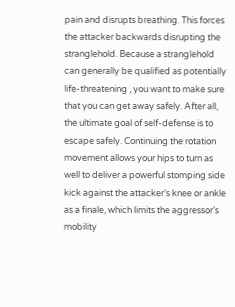pain and disrupts breathing. This forces the attacker backwards disrupting the stranglehold. Because a stranglehold can generally be qualified as potentially life-threatening , you want to make sure that you can get away safely. After all, the ultimate goal of self-defense is to escape safely. Continuing the rotation movement allows your hips to turn as well to deliver a powerful stomping side kick against the attacker’s knee or ankle as a finale, which limits the aggressor’s mobility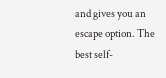and gives you an escape option. The best self-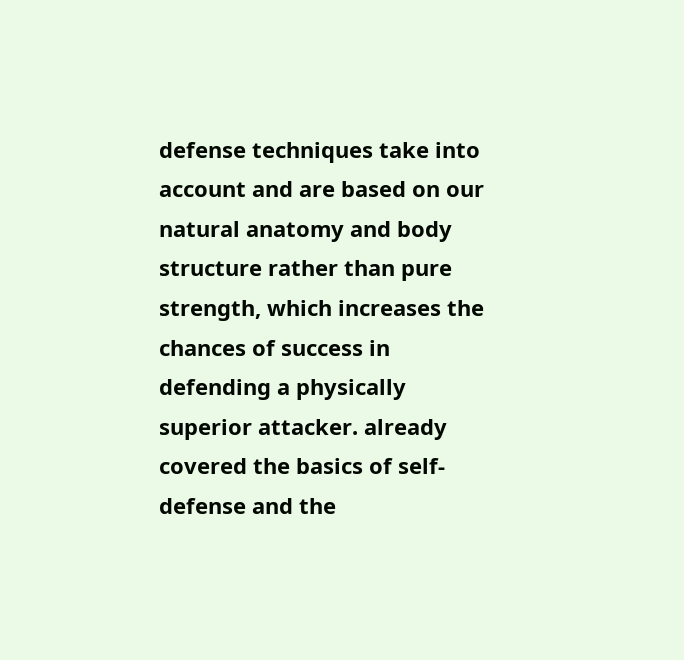defense techniques take into account and are based on our natural anatomy and body structure rather than pure strength, which increases the chances of success in defending a physically superior attacker. already covered the basics of self-defense and the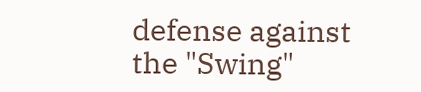defense against the "Swing"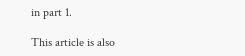in part 1.

This article is also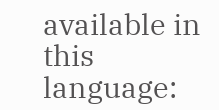available in this language: